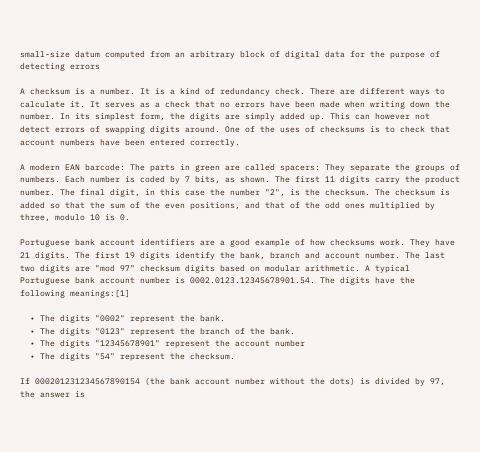small-size datum computed from an arbitrary block of digital data for the purpose of detecting errors

A checksum is a number. It is a kind of redundancy check. There are different ways to calculate it. It serves as a check that no errors have been made when writing down the number. In its simplest form, the digits are simply added up. This can however not detect errors of swapping digits around. One of the uses of checksums is to check that account numbers have been entered correctly.

A modern EAN barcode: The parts in green are called spacers: They separate the groups of numbers. Each number is coded by 7 bits, as shown. The first 11 digits carry the product number. The final digit, in this case the number "2", is the checksum. The checksum is added so that the sum of the even positions, and that of the odd ones multiplied by three, modulo 10 is 0.

Portuguese bank account identifiers are a good example of how checksums work. They have 21 digits. The first 19 digits identify the bank, branch and account number. The last two digits are "mod 97" checksum digits based on modular arithmetic. A typical Portuguese bank account number is 0002.0123.12345678901.54. The digits have the following meanings:[1]

  • The digits "0002" represent the bank.
  • The digits "0123" represent the branch of the bank.
  • The digits "12345678901" represent the account number
  • The digits "54" represent the checksum.

If 000201231234567890154 (the bank account number without the dots) is divided by 97, the answer is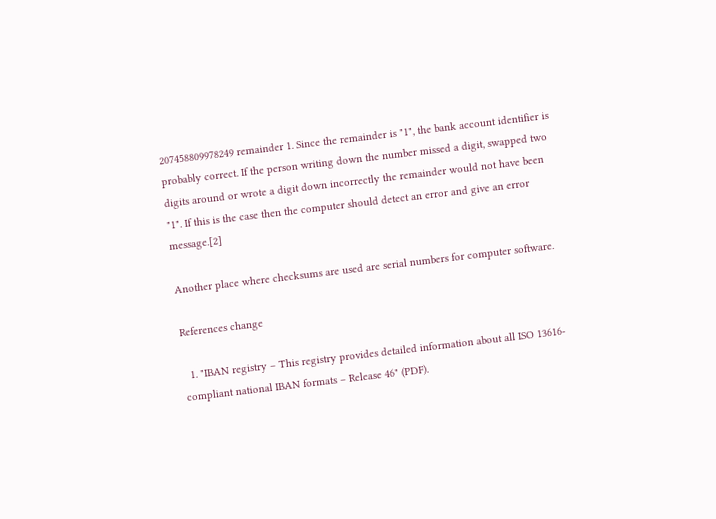207458809978249 remainder 1. Since the remainder is "1", the bank account identifier is probably correct. If the person writing down the number missed a digit, swapped two digits around or wrote a digit down incorrectly the remainder would not have been "1". If this is the case then the computer should detect an error and give an error message.[2]

Another place where checksums are used are serial numbers for computer software.

References change

  1. "IBAN registry – This registry provides detailed information about all ISO 13616-compliant national IBAN formats – Release 46" (PDF).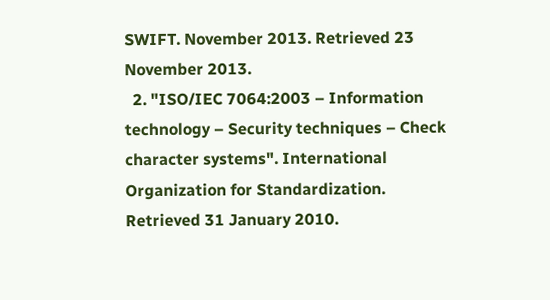SWIFT. November 2013. Retrieved 23 November 2013.
  2. "ISO/IEC 7064:2003 – Information technology – Security techniques – Check character systems". International Organization for Standardization. Retrieved 31 January 2010.